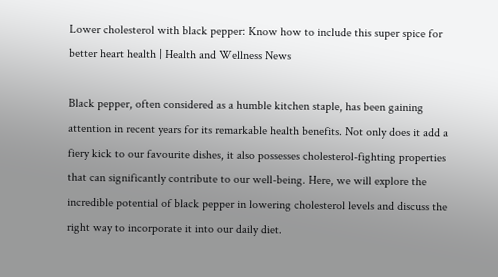Lower cholesterol with black pepper: Know how to include this super spice for better heart health | Health and Wellness News

Black pepper, often considered as a humble kitchen staple, has been gaining attention in recent years for its remarkable health benefits. Not only does it add a fiery kick to our favourite dishes, it also possesses cholesterol-fighting properties that can significantly contribute to our well-being. Here, we will explore the incredible potential of black pepper in lowering cholesterol levels and discuss the right way to incorporate it into our daily diet.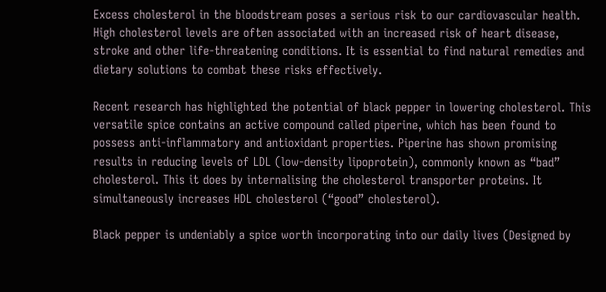Excess cholesterol in the bloodstream poses a serious risk to our cardiovascular health. High cholesterol levels are often associated with an increased risk of heart disease, stroke and other life-threatening conditions. It is essential to find natural remedies and dietary solutions to combat these risks effectively.

Recent research has highlighted the potential of black pepper in lowering cholesterol. This versatile spice contains an active compound called piperine, which has been found to possess anti-inflammatory and antioxidant properties. Piperine has shown promising results in reducing levels of LDL (low-density lipoprotein), commonly known as “bad” cholesterol. This it does by internalising the cholesterol transporter proteins. It simultaneously increases HDL cholesterol (“good” cholesterol).

Black pepper is undeniably a spice worth incorporating into our daily lives (Designed by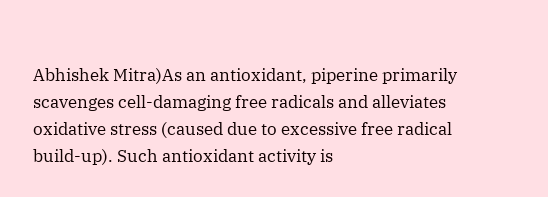Abhishek Mitra)As an antioxidant, piperine primarily scavenges cell-damaging free radicals and alleviates oxidative stress (caused due to excessive free radical build-up). Such antioxidant activity is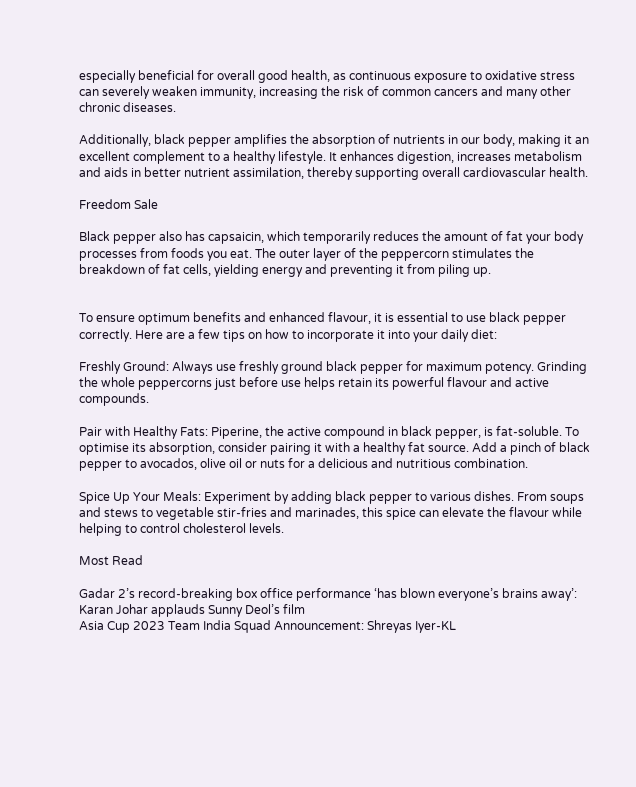especially beneficial for overall good health, as continuous exposure to oxidative stress can severely weaken immunity, increasing the risk of common cancers and many other chronic diseases.

Additionally, black pepper amplifies the absorption of nutrients in our body, making it an excellent complement to a healthy lifestyle. It enhances digestion, increases metabolism and aids in better nutrient assimilation, thereby supporting overall cardiovascular health.

Freedom Sale

Black pepper also has capsaicin, which temporarily reduces the amount of fat your body processes from foods you eat. The outer layer of the peppercorn stimulates the breakdown of fat cells, yielding energy and preventing it from piling up.


To ensure optimum benefits and enhanced flavour, it is essential to use black pepper correctly. Here are a few tips on how to incorporate it into your daily diet:

Freshly Ground: Always use freshly ground black pepper for maximum potency. Grinding the whole peppercorns just before use helps retain its powerful flavour and active compounds.

Pair with Healthy Fats: Piperine, the active compound in black pepper, is fat-soluble. To optimise its absorption, consider pairing it with a healthy fat source. Add a pinch of black pepper to avocados, olive oil or nuts for a delicious and nutritious combination.

Spice Up Your Meals: Experiment by adding black pepper to various dishes. From soups and stews to vegetable stir-fries and marinades, this spice can elevate the flavour while helping to control cholesterol levels.

Most Read

Gadar 2’s record-breaking box office performance ‘has blown everyone’s brains away’: Karan Johar applauds Sunny Deol’s film
Asia Cup 2023 Team India Squad Announcement: Shreyas Iyer-KL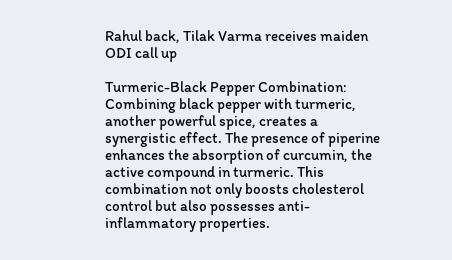Rahul back, Tilak Varma receives maiden ODI call up

Turmeric-Black Pepper Combination: Combining black pepper with turmeric, another powerful spice, creates a synergistic effect. The presence of piperine enhances the absorption of curcumin, the active compound in turmeric. This combination not only boosts cholesterol control but also possesses anti-inflammatory properties.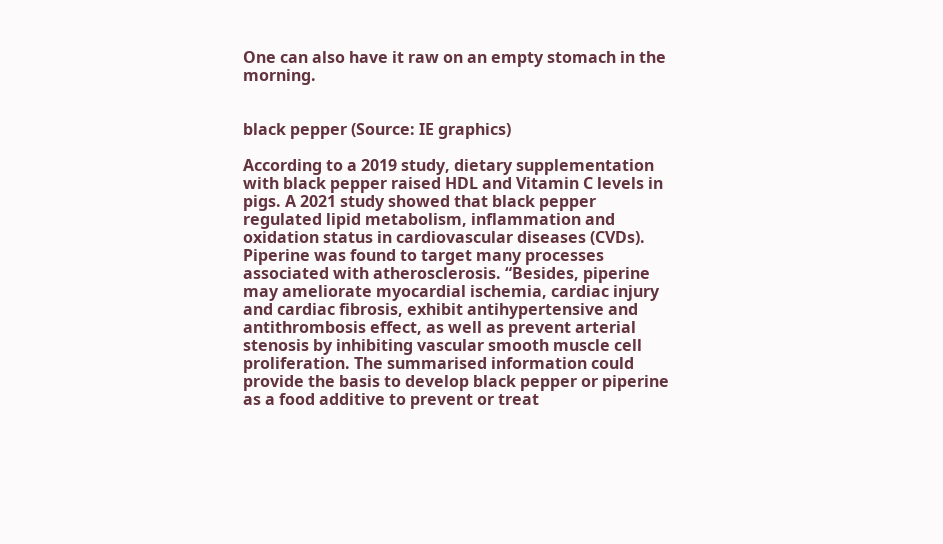One can also have it raw on an empty stomach in the morning.


black pepper (Source: IE graphics)

According to a 2019 study, dietary supplementation with black pepper raised HDL and Vitamin C levels in pigs. A 2021 study showed that black pepper regulated lipid metabolism, inflammation and oxidation status in cardiovascular diseases (CVDs). Piperine was found to target many processes associated with atherosclerosis. “Besides, piperine may ameliorate myocardial ischemia, cardiac injury and cardiac fibrosis, exhibit antihypertensive and antithrombosis effect, as well as prevent arterial stenosis by inhibiting vascular smooth muscle cell proliferation. The summarised information could provide the basis to develop black pepper or piperine as a food additive to prevent or treat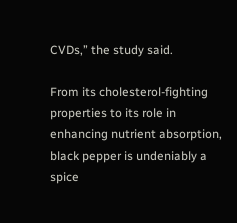CVDs,” the study said.

From its cholesterol-fighting properties to its role in enhancing nutrient absorption, black pepper is undeniably a spice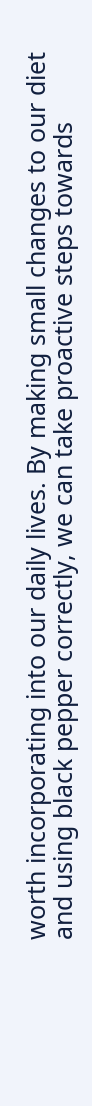worth incorporating into our daily lives. By making small changes to our diet and using black pepper correctly, we can take proactive steps towards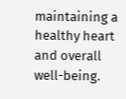maintaining a healthy heart and overall well-being.